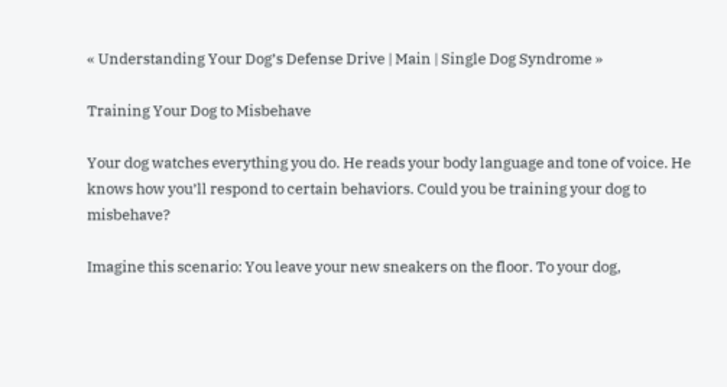« Understanding Your Dog’s Defense Drive | Main | Single Dog Syndrome »

Training Your Dog to Misbehave

Your dog watches everything you do. He reads your body language and tone of voice. He knows how you’ll respond to certain behaviors. Could you be training your dog to misbehave?

Imagine this scenario: You leave your new sneakers on the floor. To your dog,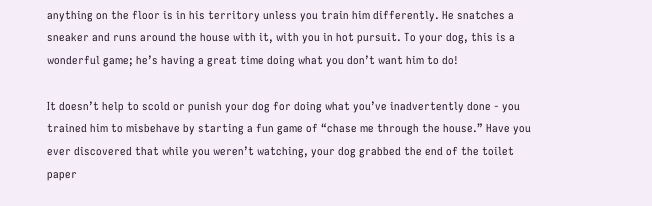anything on the floor is in his territory unless you train him differently. He snatches a sneaker and runs around the house with it, with you in hot pursuit. To your dog, this is a wonderful game; he’s having a great time doing what you don’t want him to do!

It doesn’t help to scold or punish your dog for doing what you’ve inadvertently done - you trained him to misbehave by starting a fun game of “chase me through the house.” Have you ever discovered that while you weren’t watching, your dog grabbed the end of the toilet paper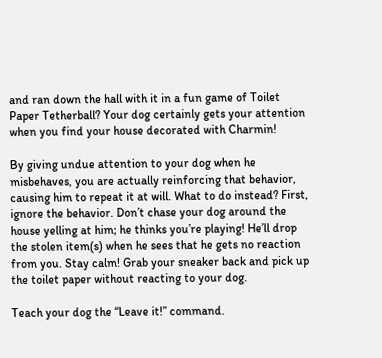and ran down the hall with it in a fun game of Toilet Paper Tetherball? Your dog certainly gets your attention when you find your house decorated with Charmin!

By giving undue attention to your dog when he misbehaves, you are actually reinforcing that behavior, causing him to repeat it at will. What to do instead? First, ignore the behavior. Don’t chase your dog around the house yelling at him; he thinks you’re playing! He’ll drop the stolen item(s) when he sees that he gets no reaction from you. Stay calm! Grab your sneaker back and pick up the toilet paper without reacting to your dog.

Teach your dog the “Leave it!” command.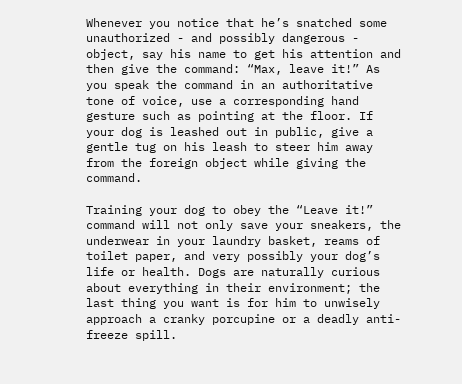Whenever you notice that he’s snatched some unauthorized - and possibly dangerous - object, say his name to get his attention and then give the command: “Max, leave it!” As you speak the command in an authoritative tone of voice, use a corresponding hand gesture such as pointing at the floor. If your dog is leashed out in public, give a gentle tug on his leash to steer him away from the foreign object while giving the command.

Training your dog to obey the “Leave it!” command will not only save your sneakers, the underwear in your laundry basket, reams of toilet paper, and very possibly your dog’s life or health. Dogs are naturally curious about everything in their environment; the last thing you want is for him to unwisely approach a cranky porcupine or a deadly anti-freeze spill.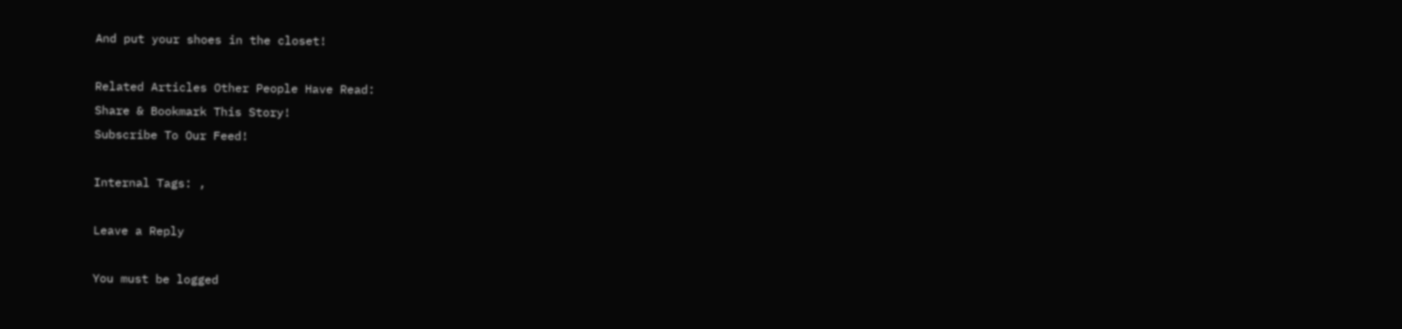And put your shoes in the closet!

Related Articles Other People Have Read:
Share & Bookmark This Story!
Subscribe To Our Feed!

Internal Tags: ,

Leave a Reply

You must be logged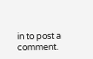in to post a comment.